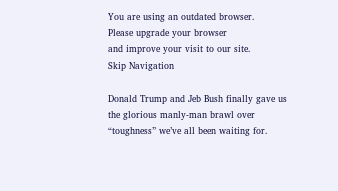You are using an outdated browser.
Please upgrade your browser
and improve your visit to our site.
Skip Navigation

Donald Trump and Jeb Bush finally gave us the glorious manly-man brawl over “toughness” we’ve all been waiting for.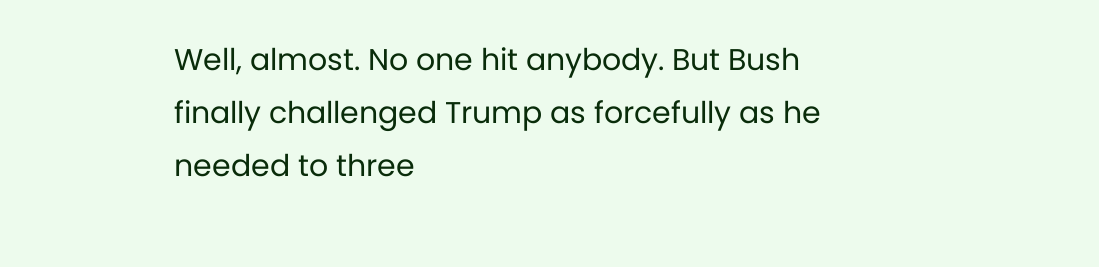Well, almost. No one hit anybody. But Bush finally challenged Trump as forcefully as he needed to three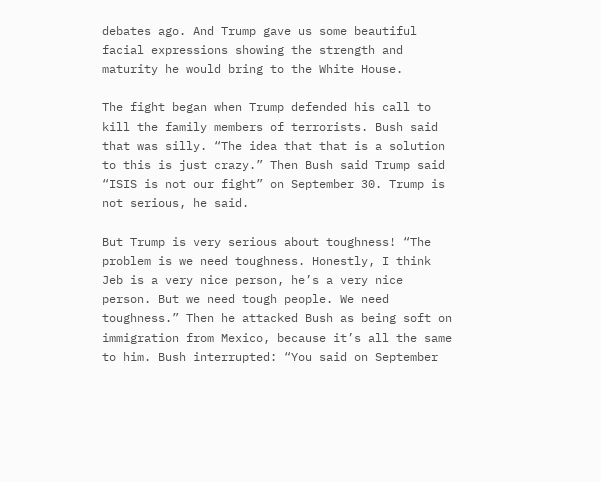debates ago. And Trump gave us some beautiful facial expressions showing the strength and maturity he would bring to the White House.

The fight began when Trump defended his call to kill the family members of terrorists. Bush said that was silly. “The idea that that is a solution to this is just crazy.” Then Bush said Trump said “ISIS is not our fight” on September 30. Trump is not serious, he said.

But Trump is very serious about toughness! “The problem is we need toughness. Honestly, I think Jeb is a very nice person, he’s a very nice person. But we need tough people. We need toughness.” Then he attacked Bush as being soft on immigration from Mexico, because it’s all the same to him. Bush interrupted: “You said on September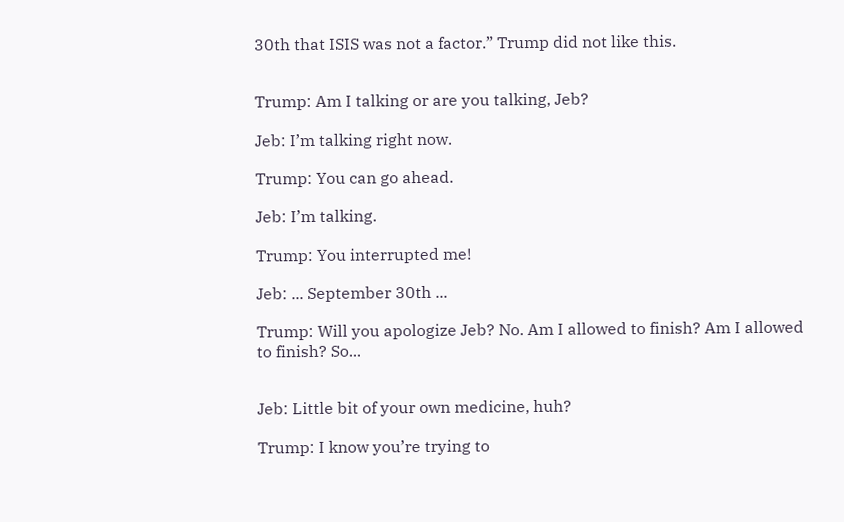30th that ISIS was not a factor.” Trump did not like this.


Trump: Am I talking or are you talking, Jeb?

Jeb: I’m talking right now.

Trump: You can go ahead.

Jeb: I’m talking.

Trump: You interrupted me!

Jeb: ... September 30th ...

Trump: Will you apologize Jeb? No. Am I allowed to finish? Am I allowed to finish? So...


Jeb: Little bit of your own medicine, huh?

Trump: I know you’re trying to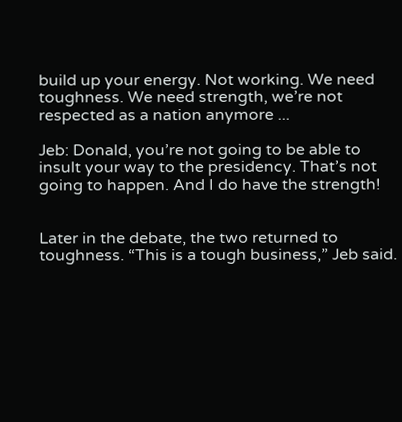build up your energy. Not working. We need toughness. We need strength, we’re not respected as a nation anymore ...

Jeb: Donald, you’re not going to be able to insult your way to the presidency. That’s not going to happen. And I do have the strength!


Later in the debate, the two returned to toughness. “This is a tough business,” Jeb said.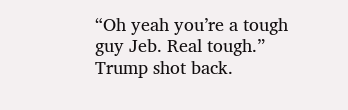“Oh yeah you’re a tough guy Jeb. Real tough.” Trump shot back.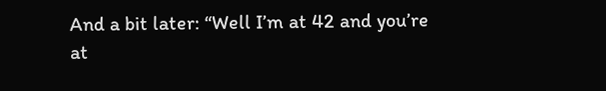And a bit later: “Well I’m at 42 and you’re at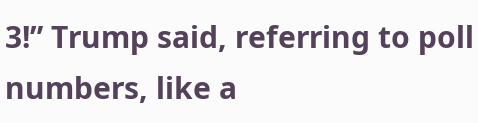3!” Trump said, referring to poll numbers, like a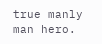true manly man hero.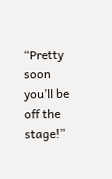“Pretty soon you’ll be off the stage!”